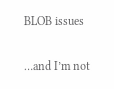BLOB issues

…and I’m not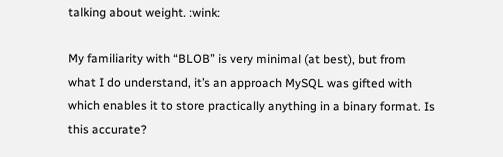talking about weight. :wink:

My familiarity with “BLOB” is very minimal (at best), but from what I do understand, it’s an approach MySQL was gifted with which enables it to store practically anything in a binary format. Is this accurate?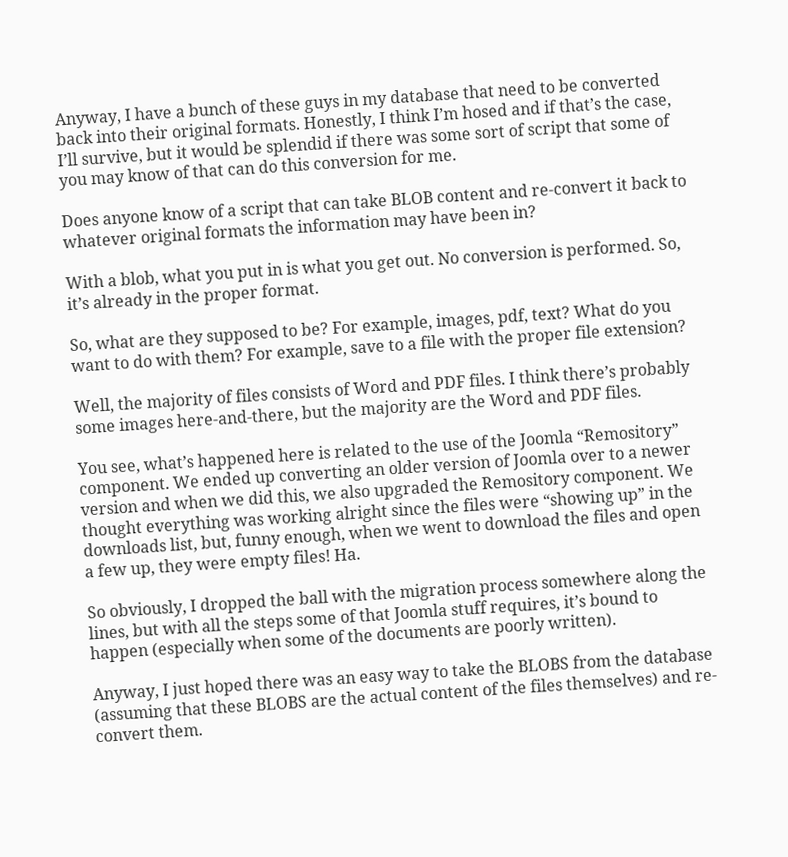Anyway, I have a bunch of these guys in my database that need to be converted back into their original formats. Honestly, I think I’m hosed and if that’s the case, I’ll survive, but it would be splendid if there was some sort of script that some of you may know of that can do this conversion for me.

Does anyone know of a script that can take BLOB content and re-convert it back to whatever original formats the information may have been in?

With a blob, what you put in is what you get out. No conversion is performed. So, it’s already in the proper format.

So, what are they supposed to be? For example, images, pdf, text? What do you want to do with them? For example, save to a file with the proper file extension?

Well, the majority of files consists of Word and PDF files. I think there’s probably some images here-and-there, but the majority are the Word and PDF files.

You see, what’s happened here is related to the use of the Joomla “Remository” component. We ended up converting an older version of Joomla over to a newer version and when we did this, we also upgraded the Remository component. We thought everything was working alright since the files were “showing up” in the downloads list, but, funny enough, when we went to download the files and open a few up, they were empty files! Ha.

So obviously, I dropped the ball with the migration process somewhere along the lines, but with all the steps some of that Joomla stuff requires, it’s bound to happen (especially when some of the documents are poorly written).

Anyway, I just hoped there was an easy way to take the BLOBS from the database (assuming that these BLOBS are the actual content of the files themselves) and re-convert them.